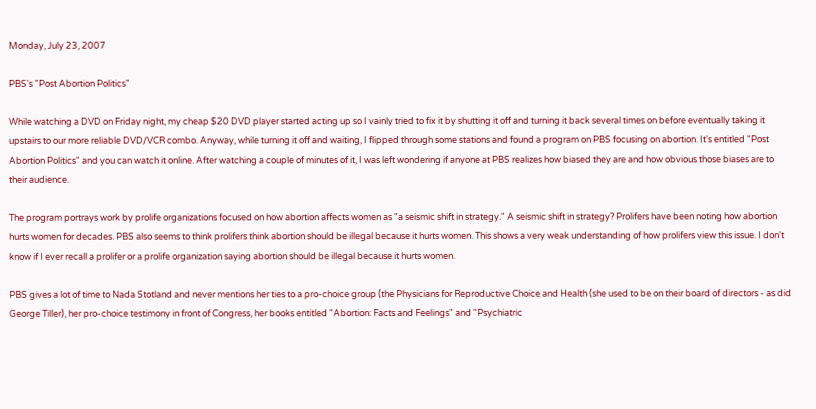Monday, July 23, 2007

PBS's "Post Abortion Politics"

While watching a DVD on Friday night, my cheap $20 DVD player started acting up so I vainly tried to fix it by shutting it off and turning it back several times on before eventually taking it upstairs to our more reliable DVD/VCR combo. Anyway, while turning it off and waiting, I flipped through some stations and found a program on PBS focusing on abortion. It's entitled "Post Abortion Politics" and you can watch it online. After watching a couple of minutes of it, I was left wondering if anyone at PBS realizes how biased they are and how obvious those biases are to their audience.

The program portrays work by prolife organizations focused on how abortion affects women as "a seismic shift in strategy." A seismic shift in strategy? Prolifers have been noting how abortion hurts women for decades. PBS also seems to think prolifers think abortion should be illegal because it hurts women. This shows a very weak understanding of how prolifers view this issue. I don't know if I ever recall a prolifer or a prolife organization saying abortion should be illegal because it hurts women.

PBS gives a lot of time to Nada Stotland and never mentions her ties to a pro-choice group (the Physicians for Reproductive Choice and Health (she used to be on their board of directors - as did George Tiller), her pro-choice testimony in front of Congress, her books entitled "Abortion: Facts and Feelings" and "Psychiatric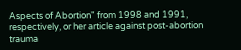Aspects of Abortion" from 1998 and 1991, respectively, or her article against post-abortion trauma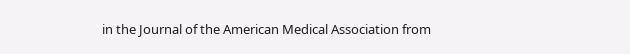in the Journal of the American Medical Association from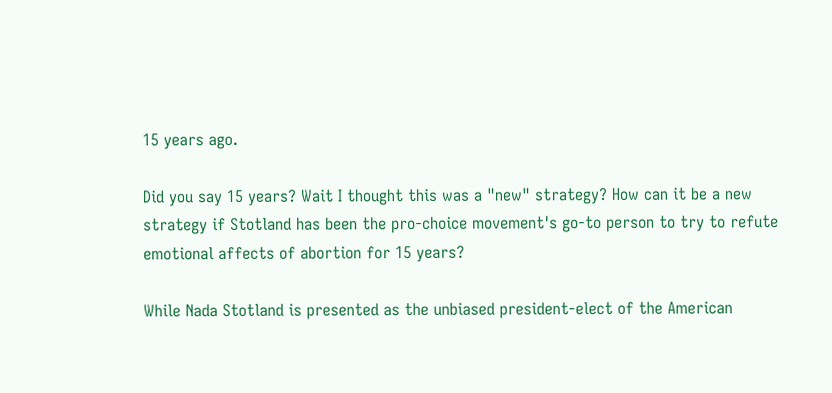15 years ago.

Did you say 15 years? Wait I thought this was a "new" strategy? How can it be a new strategy if Stotland has been the pro-choice movement's go-to person to try to refute emotional affects of abortion for 15 years?

While Nada Stotland is presented as the unbiased president-elect of the American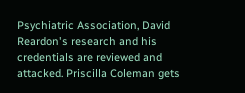Psychiatric Association, David Reardon's research and his credentials are reviewed and attacked. Priscilla Coleman gets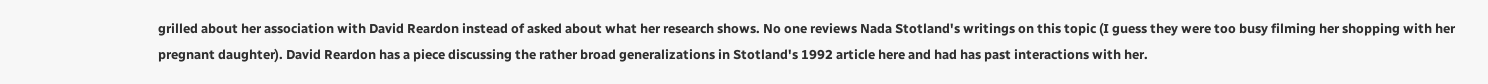grilled about her association with David Reardon instead of asked about what her research shows. No one reviews Nada Stotland's writings on this topic (I guess they were too busy filming her shopping with her pregnant daughter). David Reardon has a piece discussing the rather broad generalizations in Stotland's 1992 article here and had has past interactions with her.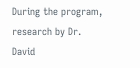During the program, research by Dr. David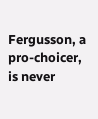Fergusson, a pro-choicer, is never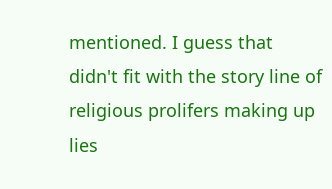mentioned. I guess that didn't fit with the story line of religious prolifers making up lies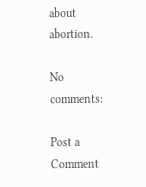about abortion.

No comments:

Post a Comment